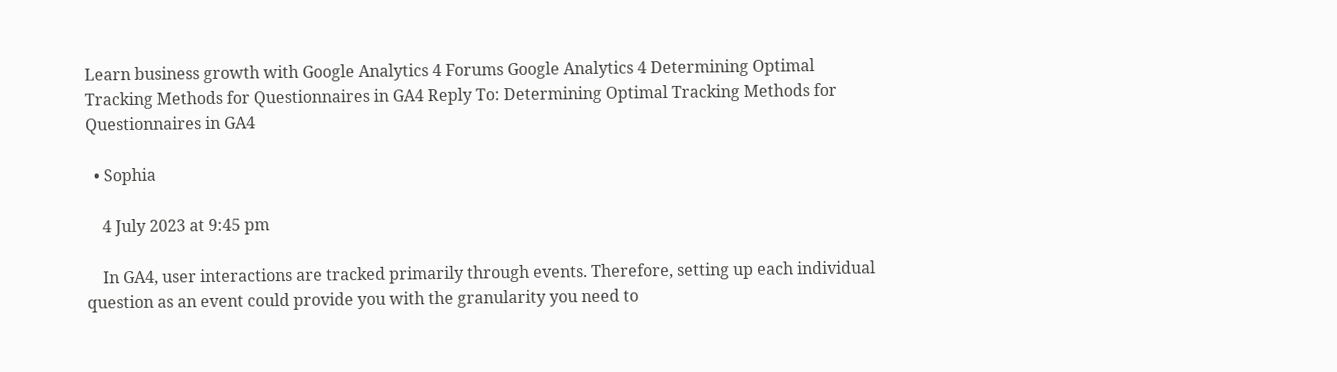Learn business growth with Google Analytics 4 Forums Google Analytics 4 Determining Optimal Tracking Methods for Questionnaires in GA4 Reply To: Determining Optimal Tracking Methods for Questionnaires in GA4

  • Sophia

    4 July 2023 at 9:45 pm

    In GA4, user interactions are tracked primarily through events. Therefore, setting up each individual question as an event could provide you with the granularity you need to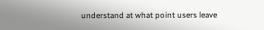understand at what point users leave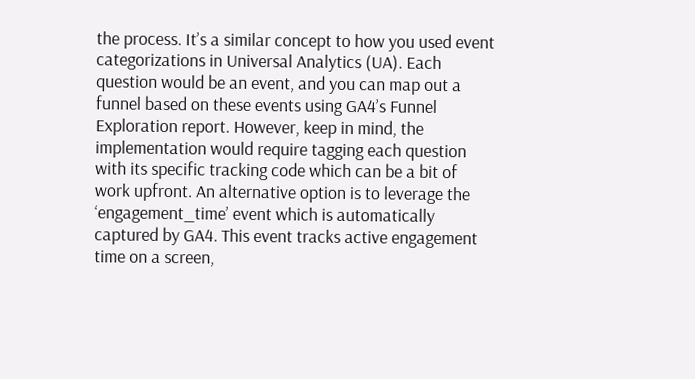the process. It’s a similar concept to how you used event categorizations in Universal Analytics (UA). Each question would be an event, and you can map out a funnel based on these events using GA4’s Funnel Exploration report. However, keep in mind, the implementation would require tagging each question with its specific tracking code which can be a bit of work upfront. An alternative option is to leverage the ‘engagement_time’ event which is automatically captured by GA4. This event tracks active engagement time on a screen,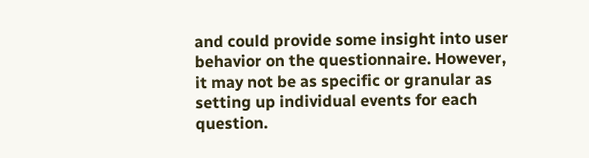and could provide some insight into user behavior on the questionnaire. However, it may not be as specific or granular as setting up individual events for each question.